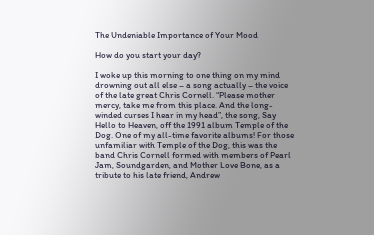The Undeniable Importance of Your Mood

How do you start your day?

I woke up this morning to one thing on my mind drowning out all else – a song actually – the voice of the late great Chris Cornell. “Please mother mercy, take me from this place. And the long-winded curses I hear in my head”, the song, Say Hello to Heaven, off the 1991 album Temple of the Dog. One of my all-time favorite albums! For those unfamiliar with Temple of the Dog, this was the band Chris Cornell formed with members of Pearl Jam, Soundgarden, and Mother Love Bone, as a tribute to his late friend, Andrew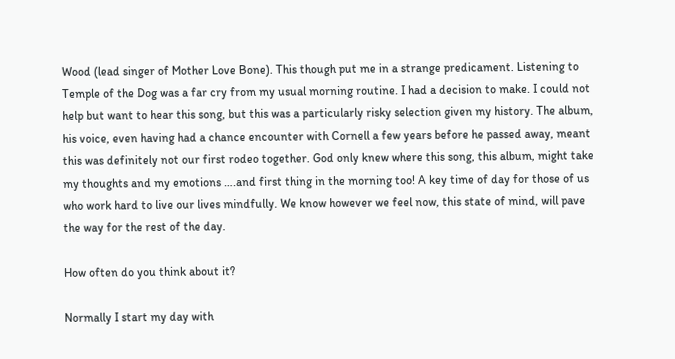Wood (lead singer of Mother Love Bone). This though put me in a strange predicament. Listening to Temple of the Dog was a far cry from my usual morning routine. I had a decision to make. I could not help but want to hear this song, but this was a particularly risky selection given my history. The album, his voice, even having had a chance encounter with Cornell a few years before he passed away, meant this was definitely not our first rodeo together. God only knew where this song, this album, might take my thoughts and my emotions ….and first thing in the morning too! A key time of day for those of us who work hard to live our lives mindfully. We know however we feel now, this state of mind, will pave the way for the rest of the day.

How often do you think about it?

Normally I start my day with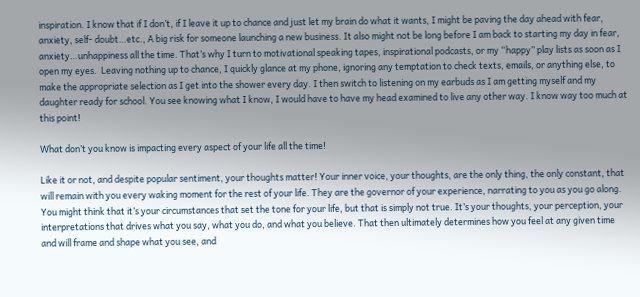inspiration. I know that if I don’t, if I leave it up to chance and just let my brain do what it wants, I might be paving the day ahead with fear, anxiety, self- doubt…etc., A big risk for someone launching a new business. It also might not be long before I am back to starting my day in fear, anxiety…unhappiness all the time. That’s why I turn to motivational speaking tapes, inspirational podcasts, or my “happy” play lists as soon as I open my eyes.  Leaving nothing up to chance, I quickly glance at my phone, ignoring any temptation to check texts, emails, or anything else, to make the appropriate selection as I get into the shower every day. I then switch to listening on my earbuds as I am getting myself and my daughter ready for school. You see knowing what I know, I would have to have my head examined to live any other way. I know way too much at this point!

What don’t you know is impacting every aspect of your life all the time!

Like it or not, and despite popular sentiment, your thoughts matter! Your inner voice, your thoughts, are the only thing, the only constant, that will remain with you every waking moment for the rest of your life. They are the governor of your experience, narrating to you as you go along. You might think that it’s your circumstances that set the tone for your life, but that is simply not true. It’s your thoughts, your perception, your interpretations that drives what you say, what you do, and what you believe. That then ultimately determines how you feel at any given time and will frame and shape what you see, and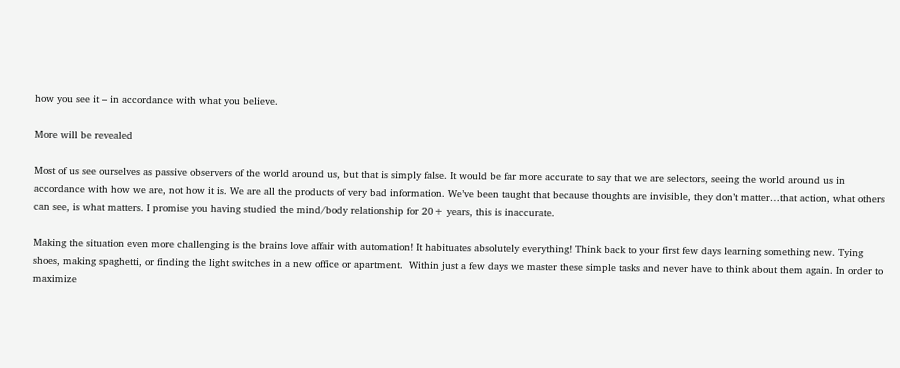how you see it – in accordance with what you believe.

More will be revealed

Most of us see ourselves as passive observers of the world around us, but that is simply false. It would be far more accurate to say that we are selectors, seeing the world around us in accordance with how we are, not how it is. We are all the products of very bad information. We’ve been taught that because thoughts are invisible, they don’t matter…that action, what others can see, is what matters. I promise you having studied the mind/body relationship for 20+ years, this is inaccurate.

Making the situation even more challenging is the brains love affair with automation! It habituates absolutely everything! Think back to your first few days learning something new. Tying shoes, making spaghetti, or finding the light switches in a new office or apartment.  Within just a few days we master these simple tasks and never have to think about them again. In order to maximize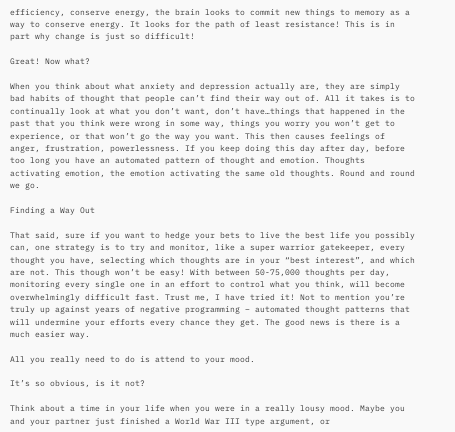efficiency, conserve energy, the brain looks to commit new things to memory as a way to conserve energy. It looks for the path of least resistance! This is in part why change is just so difficult!

Great! Now what?

When you think about what anxiety and depression actually are, they are simply bad habits of thought that people can’t find their way out of. All it takes is to continually look at what you don’t want, don’t have…things that happened in the past that you think were wrong in some way, things you worry you won’t get to experience, or that won’t go the way you want. This then causes feelings of anger, frustration, powerlessness. If you keep doing this day after day, before too long you have an automated pattern of thought and emotion. Thoughts activating emotion, the emotion activating the same old thoughts. Round and round we go.

Finding a Way Out

That said, sure if you want to hedge your bets to live the best life you possibly can, one strategy is to try and monitor, like a super warrior gatekeeper, every thought you have, selecting which thoughts are in your “best interest”, and which are not. This though won’t be easy! With between 50-75,000 thoughts per day, monitoring every single one in an effort to control what you think, will become overwhelmingly difficult fast. Trust me, I have tried it! Not to mention you’re truly up against years of negative programming – automated thought patterns that will undermine your efforts every chance they get. The good news is there is a much easier way.

All you really need to do is attend to your mood.

It’s so obvious, is it not?

Think about a time in your life when you were in a really lousy mood. Maybe you and your partner just finished a World War III type argument, or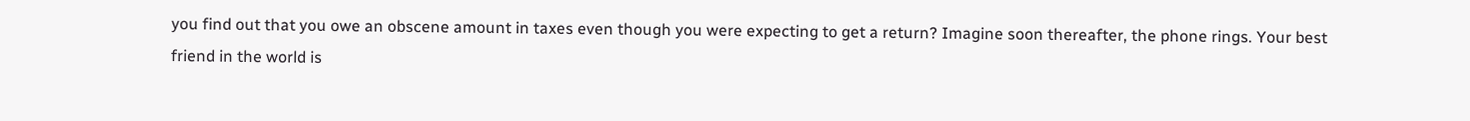you find out that you owe an obscene amount in taxes even though you were expecting to get a return? Imagine soon thereafter, the phone rings. Your best friend in the world is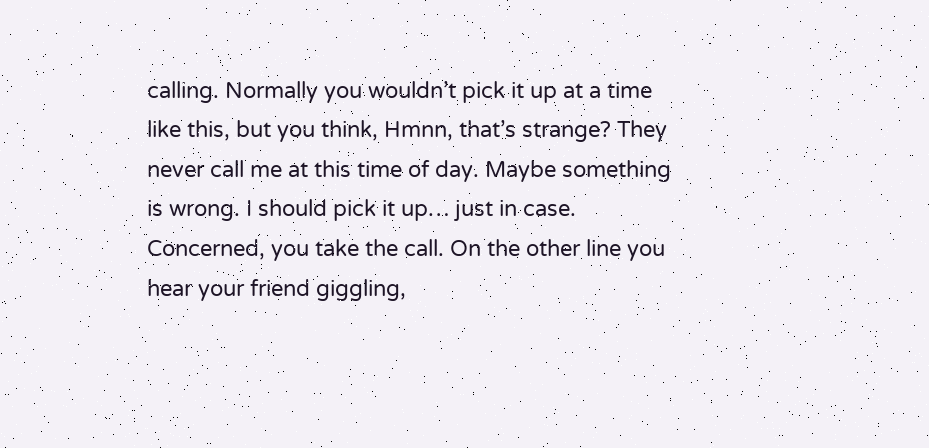calling. Normally you wouldn’t pick it up at a time like this, but you think, Hmnn, that’s strange? They never call me at this time of day. Maybe something is wrong. I should pick it up… just in case. Concerned, you take the call. On the other line you hear your friend giggling,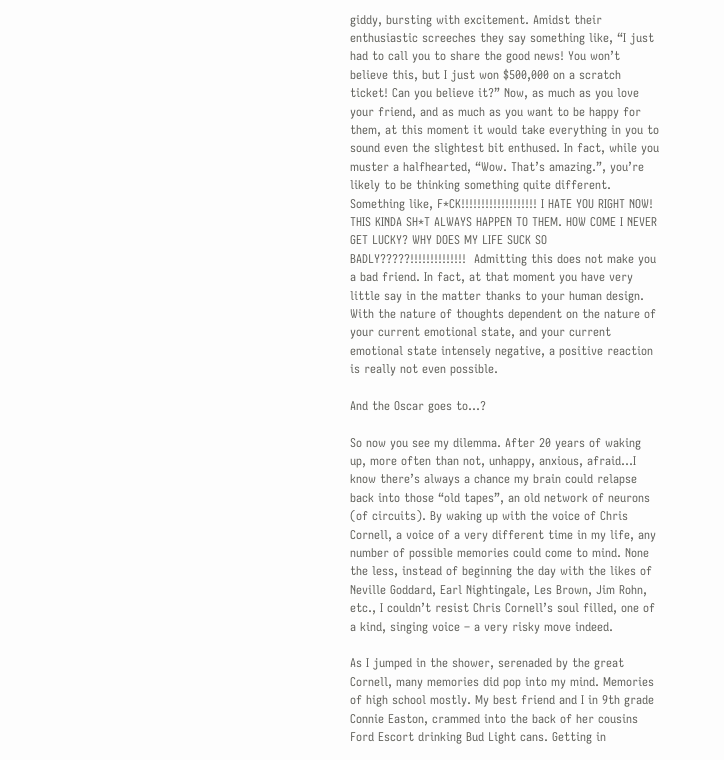giddy, bursting with excitement. Amidst their enthusiastic screeches they say something like, “I just had to call you to share the good news! You won’t believe this, but I just won $500,000 on a scratch ticket! Can you believe it?” Now, as much as you love your friend, and as much as you want to be happy for them, at this moment it would take everything in you to sound even the slightest bit enthused. In fact, while you muster a halfhearted, “Wow. That’s amazing.”, you’re likely to be thinking something quite different. Something like, F*CK!!!!!!!!!!!!!!!!!!! I HATE YOU RIGHT NOW! THIS KINDA SH*T ALWAYS HAPPEN TO THEM. HOW COME I NEVER GET LUCKY? WHY DOES MY LIFE SUCK SO BADLY?????!!!!!!!!!!!!!!  Admitting this does not make you a bad friend. In fact, at that moment you have very little say in the matter thanks to your human design. With the nature of thoughts dependent on the nature of your current emotional state, and your current emotional state intensely negative, a positive reaction is really not even possible.

And the Oscar goes to…?

So now you see my dilemma. After 20 years of waking up, more often than not, unhappy, anxious, afraid…I know there’s always a chance my brain could relapse back into those “old tapes”, an old network of neurons (of circuits). By waking up with the voice of Chris Cornell, a voice of a very different time in my life, any number of possible memories could come to mind. None the less, instead of beginning the day with the likes of Neville Goddard, Earl Nightingale, Les Brown, Jim Rohn, etc., I couldn’t resist Chris Cornell’s soul filled, one of a kind, singing voice – a very risky move indeed.

As I jumped in the shower, serenaded by the great Cornell, many memories did pop into my mind. Memories of high school mostly. My best friend and I in 9th grade Connie Easton, crammed into the back of her cousins Ford Escort drinking Bud Light cans. Getting in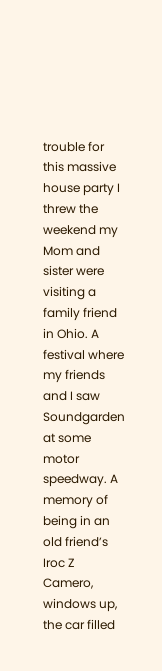trouble for this massive house party I threw the weekend my Mom and sister were visiting a family friend in Ohio. A festival where my friends and I saw Soundgarden at some motor speedway. A memory of being in an old friend’s Iroc Z Camero, windows up, the car filled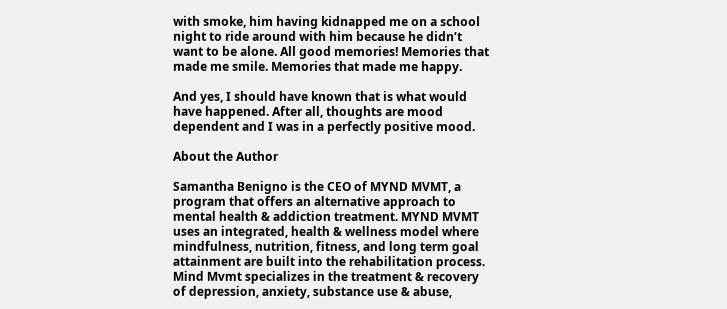with smoke, him having kidnapped me on a school night to ride around with him because he didn’t want to be alone. All good memories! Memories that made me smile. Memories that made me happy.

And yes, I should have known that is what would have happened. After all, thoughts are mood dependent and I was in a perfectly positive mood.

About the Author

Samantha Benigno is the CEO of MYND MVMT, a program that offers an alternative approach to mental health & addiction treatment. MYND MVMT uses an integrated, health & wellness model where mindfulness, nutrition, fitness, and long term goal attainment are built into the rehabilitation process. Mind Mvmt specializes in the treatment & recovery of depression, anxiety, substance use & abuse,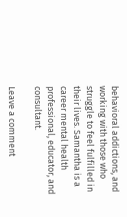behavioral addictions, and working with those who struggle to feel fulfilled in their lives. Samantha is a career mental health professional, educator, and consultant.

Leave a comment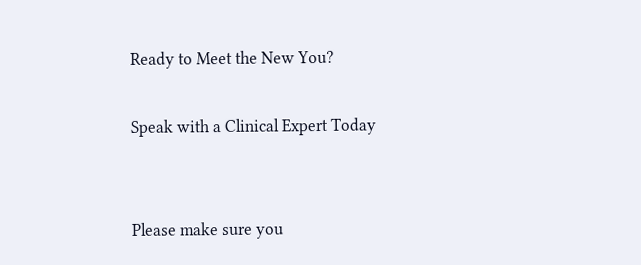Ready to Meet the New You?

Speak with a Clinical Expert Today


Please make sure you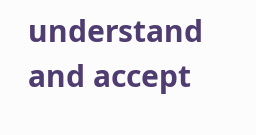understand and accept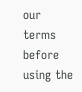our terms before using the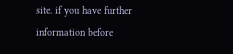site. if you have further information before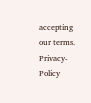accepting our terms. Privacy-Policy